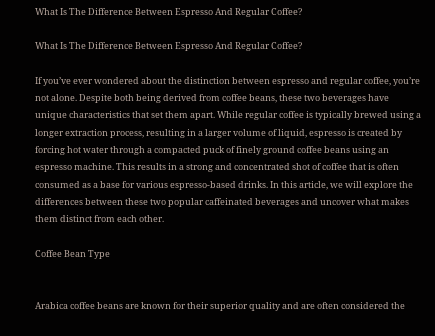What Is The Difference Between Espresso And Regular Coffee?

What Is The Difference Between Espresso And Regular Coffee?

If you’ve ever wondered about the distinction between espresso and regular coffee, you’re not alone. Despite both being derived from coffee beans, these two beverages have unique characteristics that set them apart. While regular coffee is typically brewed using a longer extraction process, resulting in a larger volume of liquid, espresso is created by forcing hot water through a compacted puck of finely ground coffee beans using an espresso machine. This results in a strong and concentrated shot of coffee that is often consumed as a base for various espresso-based drinks. In this article, we will explore the differences between these two popular caffeinated beverages and uncover what makes them distinct from each other.

Coffee Bean Type


Arabica coffee beans are known for their superior quality and are often considered the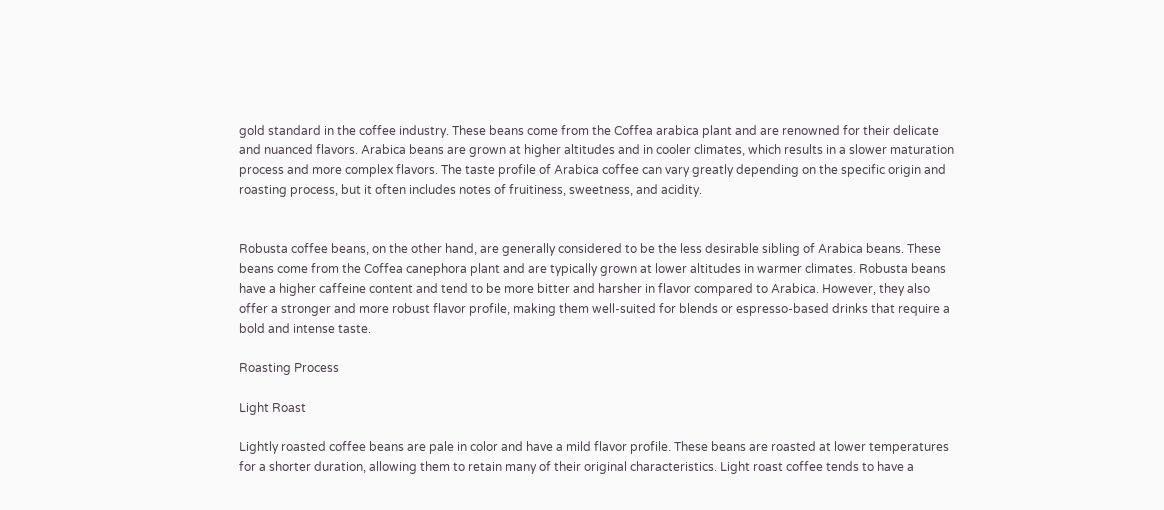gold standard in the coffee industry. These beans come from the Coffea arabica plant and are renowned for their delicate and nuanced flavors. Arabica beans are grown at higher altitudes and in cooler climates, which results in a slower maturation process and more complex flavors. The taste profile of Arabica coffee can vary greatly depending on the specific origin and roasting process, but it often includes notes of fruitiness, sweetness, and acidity.


Robusta coffee beans, on the other hand, are generally considered to be the less desirable sibling of Arabica beans. These beans come from the Coffea canephora plant and are typically grown at lower altitudes in warmer climates. Robusta beans have a higher caffeine content and tend to be more bitter and harsher in flavor compared to Arabica. However, they also offer a stronger and more robust flavor profile, making them well-suited for blends or espresso-based drinks that require a bold and intense taste.

Roasting Process

Light Roast

Lightly roasted coffee beans are pale in color and have a mild flavor profile. These beans are roasted at lower temperatures for a shorter duration, allowing them to retain many of their original characteristics. Light roast coffee tends to have a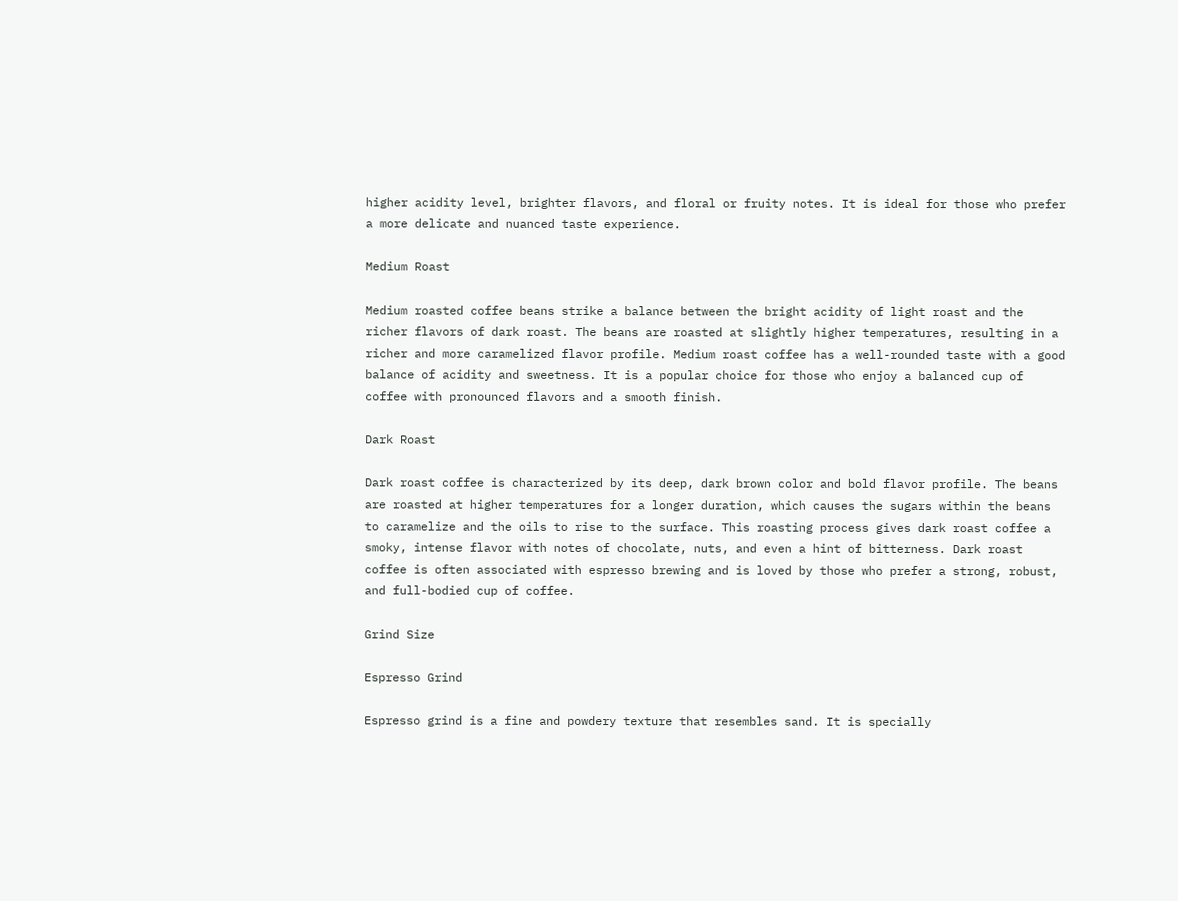higher acidity level, brighter flavors, and floral or fruity notes. It is ideal for those who prefer a more delicate and nuanced taste experience.

Medium Roast

Medium roasted coffee beans strike a balance between the bright acidity of light roast and the richer flavors of dark roast. The beans are roasted at slightly higher temperatures, resulting in a richer and more caramelized flavor profile. Medium roast coffee has a well-rounded taste with a good balance of acidity and sweetness. It is a popular choice for those who enjoy a balanced cup of coffee with pronounced flavors and a smooth finish.

Dark Roast

Dark roast coffee is characterized by its deep, dark brown color and bold flavor profile. The beans are roasted at higher temperatures for a longer duration, which causes the sugars within the beans to caramelize and the oils to rise to the surface. This roasting process gives dark roast coffee a smoky, intense flavor with notes of chocolate, nuts, and even a hint of bitterness. Dark roast coffee is often associated with espresso brewing and is loved by those who prefer a strong, robust, and full-bodied cup of coffee.

Grind Size

Espresso Grind

Espresso grind is a fine and powdery texture that resembles sand. It is specially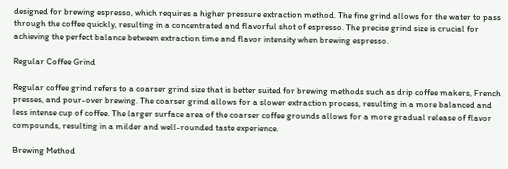designed for brewing espresso, which requires a higher pressure extraction method. The fine grind allows for the water to pass through the coffee quickly, resulting in a concentrated and flavorful shot of espresso. The precise grind size is crucial for achieving the perfect balance between extraction time and flavor intensity when brewing espresso.

Regular Coffee Grind

Regular coffee grind refers to a coarser grind size that is better suited for brewing methods such as drip coffee makers, French presses, and pour-over brewing. The coarser grind allows for a slower extraction process, resulting in a more balanced and less intense cup of coffee. The larger surface area of the coarser coffee grounds allows for a more gradual release of flavor compounds, resulting in a milder and well-rounded taste experience.

Brewing Method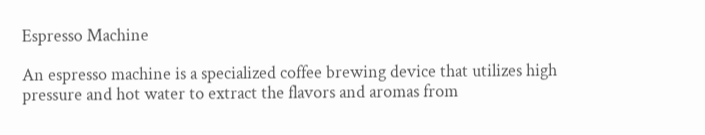Espresso Machine

An espresso machine is a specialized coffee brewing device that utilizes high pressure and hot water to extract the flavors and aromas from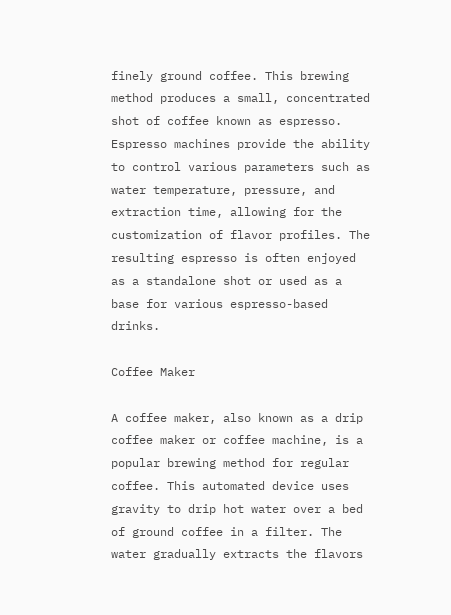finely ground coffee. This brewing method produces a small, concentrated shot of coffee known as espresso. Espresso machines provide the ability to control various parameters such as water temperature, pressure, and extraction time, allowing for the customization of flavor profiles. The resulting espresso is often enjoyed as a standalone shot or used as a base for various espresso-based drinks.

Coffee Maker

A coffee maker, also known as a drip coffee maker or coffee machine, is a popular brewing method for regular coffee. This automated device uses gravity to drip hot water over a bed of ground coffee in a filter. The water gradually extracts the flavors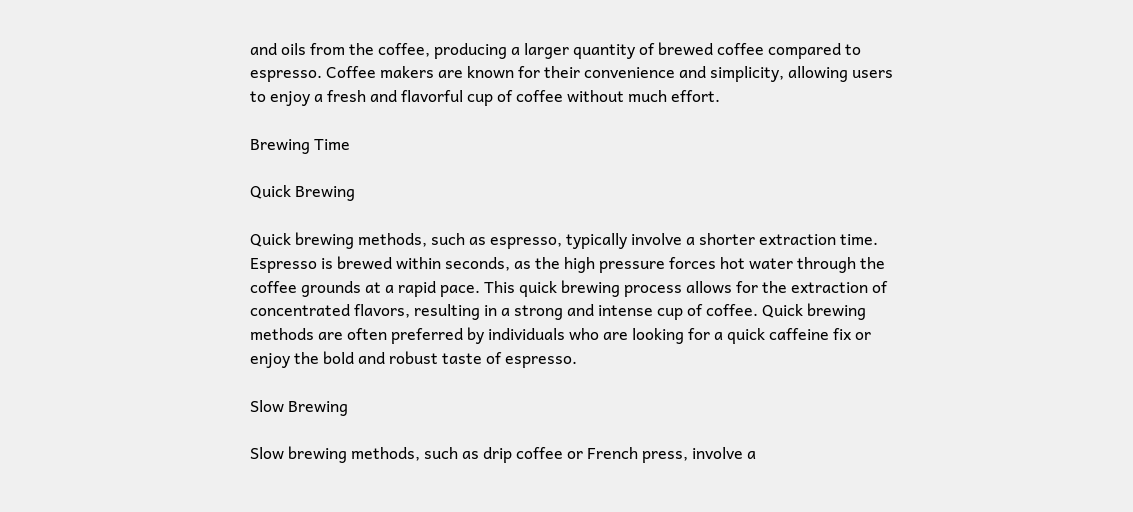and oils from the coffee, producing a larger quantity of brewed coffee compared to espresso. Coffee makers are known for their convenience and simplicity, allowing users to enjoy a fresh and flavorful cup of coffee without much effort.

Brewing Time

Quick Brewing

Quick brewing methods, such as espresso, typically involve a shorter extraction time. Espresso is brewed within seconds, as the high pressure forces hot water through the coffee grounds at a rapid pace. This quick brewing process allows for the extraction of concentrated flavors, resulting in a strong and intense cup of coffee. Quick brewing methods are often preferred by individuals who are looking for a quick caffeine fix or enjoy the bold and robust taste of espresso.

Slow Brewing

Slow brewing methods, such as drip coffee or French press, involve a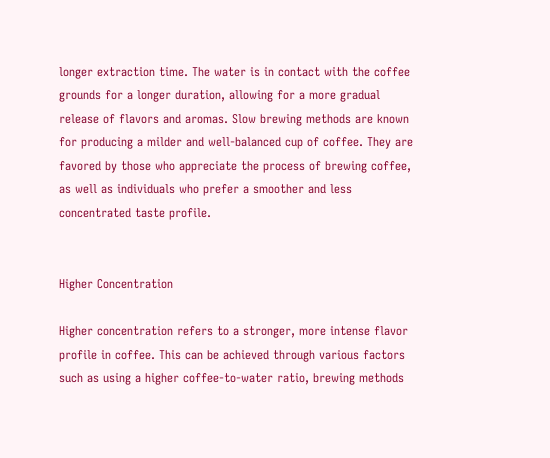longer extraction time. The water is in contact with the coffee grounds for a longer duration, allowing for a more gradual release of flavors and aromas. Slow brewing methods are known for producing a milder and well-balanced cup of coffee. They are favored by those who appreciate the process of brewing coffee, as well as individuals who prefer a smoother and less concentrated taste profile.


Higher Concentration

Higher concentration refers to a stronger, more intense flavor profile in coffee. This can be achieved through various factors such as using a higher coffee-to-water ratio, brewing methods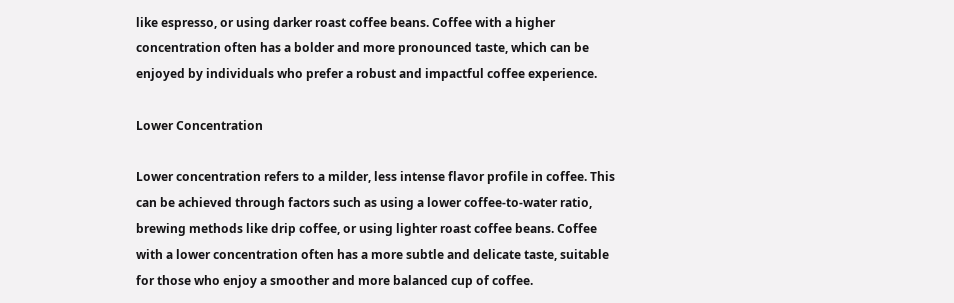like espresso, or using darker roast coffee beans. Coffee with a higher concentration often has a bolder and more pronounced taste, which can be enjoyed by individuals who prefer a robust and impactful coffee experience.

Lower Concentration

Lower concentration refers to a milder, less intense flavor profile in coffee. This can be achieved through factors such as using a lower coffee-to-water ratio, brewing methods like drip coffee, or using lighter roast coffee beans. Coffee with a lower concentration often has a more subtle and delicate taste, suitable for those who enjoy a smoother and more balanced cup of coffee.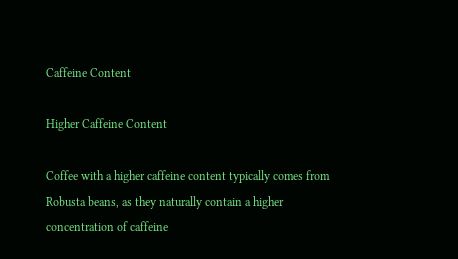Caffeine Content

Higher Caffeine Content

Coffee with a higher caffeine content typically comes from Robusta beans, as they naturally contain a higher concentration of caffeine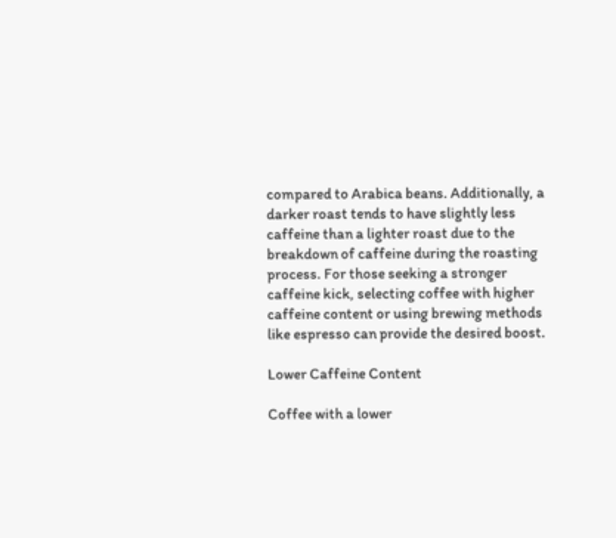compared to Arabica beans. Additionally, a darker roast tends to have slightly less caffeine than a lighter roast due to the breakdown of caffeine during the roasting process. For those seeking a stronger caffeine kick, selecting coffee with higher caffeine content or using brewing methods like espresso can provide the desired boost.

Lower Caffeine Content

Coffee with a lower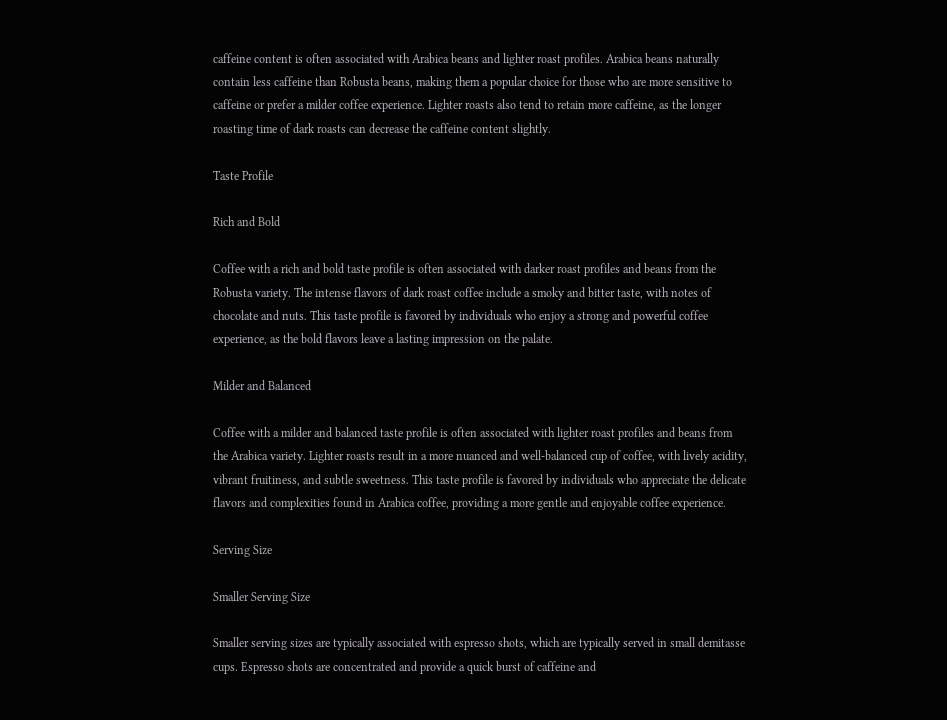caffeine content is often associated with Arabica beans and lighter roast profiles. Arabica beans naturally contain less caffeine than Robusta beans, making them a popular choice for those who are more sensitive to caffeine or prefer a milder coffee experience. Lighter roasts also tend to retain more caffeine, as the longer roasting time of dark roasts can decrease the caffeine content slightly.

Taste Profile

Rich and Bold

Coffee with a rich and bold taste profile is often associated with darker roast profiles and beans from the Robusta variety. The intense flavors of dark roast coffee include a smoky and bitter taste, with notes of chocolate and nuts. This taste profile is favored by individuals who enjoy a strong and powerful coffee experience, as the bold flavors leave a lasting impression on the palate.

Milder and Balanced

Coffee with a milder and balanced taste profile is often associated with lighter roast profiles and beans from the Arabica variety. Lighter roasts result in a more nuanced and well-balanced cup of coffee, with lively acidity, vibrant fruitiness, and subtle sweetness. This taste profile is favored by individuals who appreciate the delicate flavors and complexities found in Arabica coffee, providing a more gentle and enjoyable coffee experience.

Serving Size

Smaller Serving Size

Smaller serving sizes are typically associated with espresso shots, which are typically served in small demitasse cups. Espresso shots are concentrated and provide a quick burst of caffeine and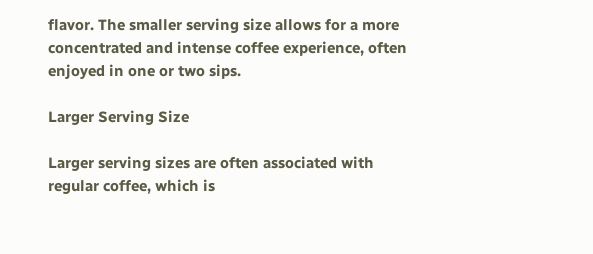flavor. The smaller serving size allows for a more concentrated and intense coffee experience, often enjoyed in one or two sips.

Larger Serving Size

Larger serving sizes are often associated with regular coffee, which is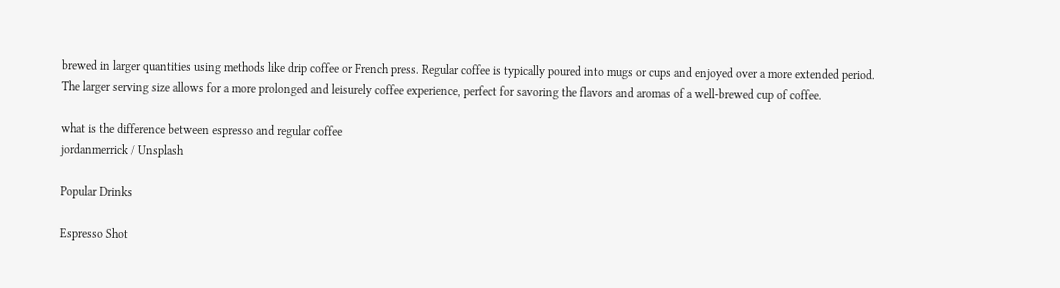brewed in larger quantities using methods like drip coffee or French press. Regular coffee is typically poured into mugs or cups and enjoyed over a more extended period. The larger serving size allows for a more prolonged and leisurely coffee experience, perfect for savoring the flavors and aromas of a well-brewed cup of coffee.

what is the difference between espresso and regular coffee
jordanmerrick / Unsplash

Popular Drinks

Espresso Shot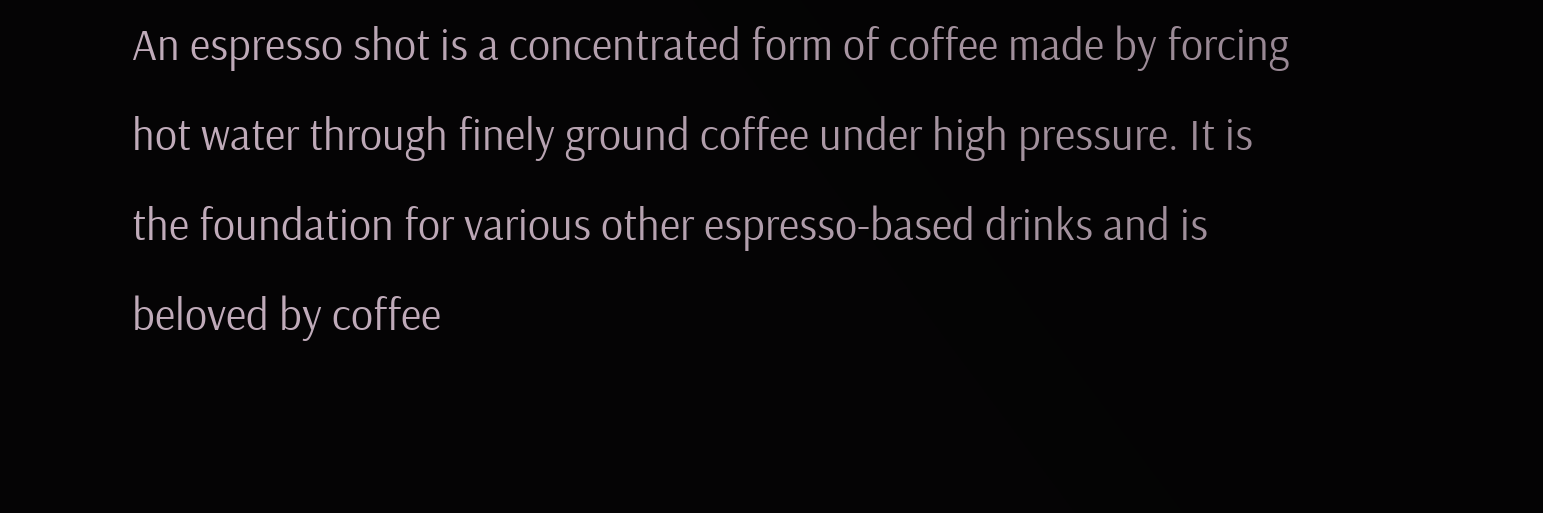An espresso shot is a concentrated form of coffee made by forcing hot water through finely ground coffee under high pressure. It is the foundation for various other espresso-based drinks and is beloved by coffee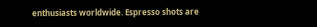enthusiasts worldwide. Espresso shots are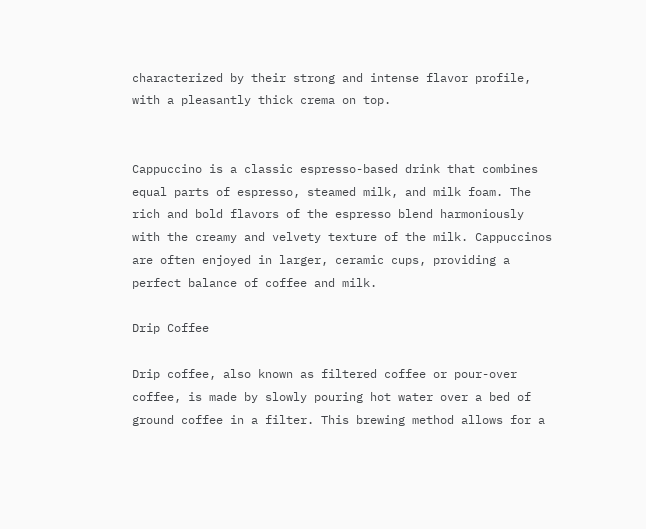characterized by their strong and intense flavor profile, with a pleasantly thick crema on top.


Cappuccino is a classic espresso-based drink that combines equal parts of espresso, steamed milk, and milk foam. The rich and bold flavors of the espresso blend harmoniously with the creamy and velvety texture of the milk. Cappuccinos are often enjoyed in larger, ceramic cups, providing a perfect balance of coffee and milk.

Drip Coffee

Drip coffee, also known as filtered coffee or pour-over coffee, is made by slowly pouring hot water over a bed of ground coffee in a filter. This brewing method allows for a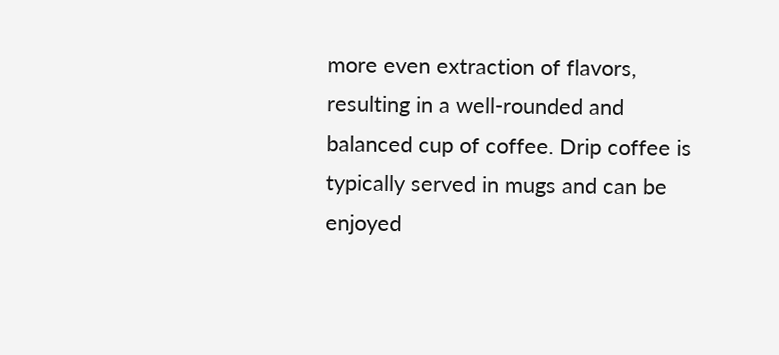more even extraction of flavors, resulting in a well-rounded and balanced cup of coffee. Drip coffee is typically served in mugs and can be enjoyed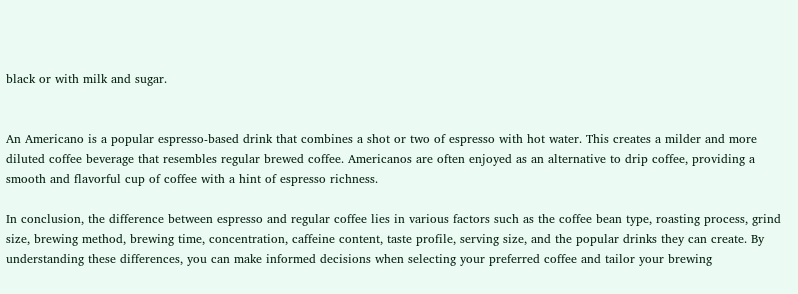black or with milk and sugar.


An Americano is a popular espresso-based drink that combines a shot or two of espresso with hot water. This creates a milder and more diluted coffee beverage that resembles regular brewed coffee. Americanos are often enjoyed as an alternative to drip coffee, providing a smooth and flavorful cup of coffee with a hint of espresso richness.

In conclusion, the difference between espresso and regular coffee lies in various factors such as the coffee bean type, roasting process, grind size, brewing method, brewing time, concentration, caffeine content, taste profile, serving size, and the popular drinks they can create. By understanding these differences, you can make informed decisions when selecting your preferred coffee and tailor your brewing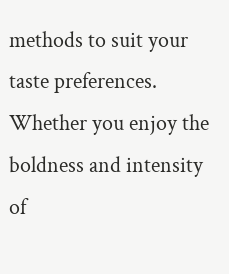methods to suit your taste preferences. Whether you enjoy the boldness and intensity of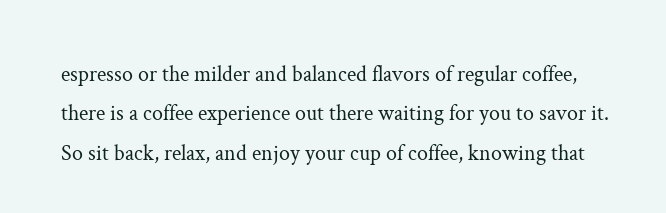espresso or the milder and balanced flavors of regular coffee, there is a coffee experience out there waiting for you to savor it. So sit back, relax, and enjoy your cup of coffee, knowing that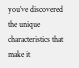you’ve discovered the unique characteristics that make it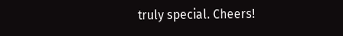truly special. Cheers!